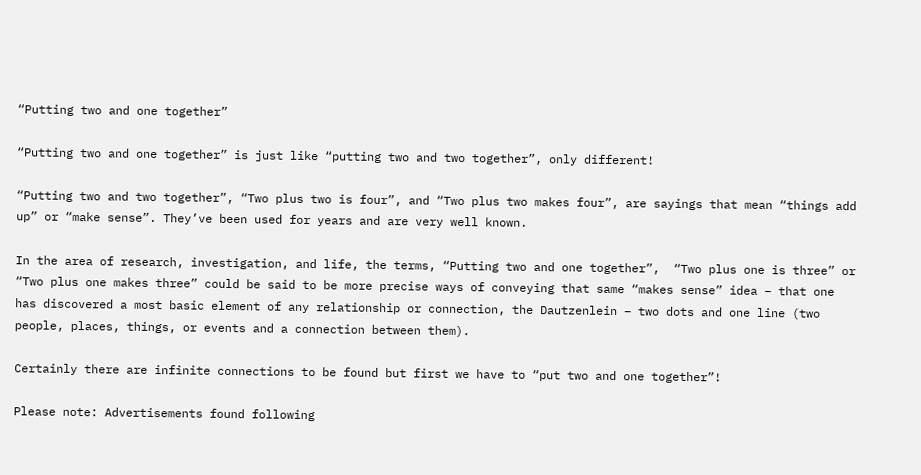“Putting two and one together”

“Putting two and one together” is just like “putting two and two together”, only different!

“Putting two and two together”, “Two plus two is four”, and “Two plus two makes four”, are sayings that mean “things add up” or “make sense”. They’ve been used for years and are very well known.

In the area of research, investigation, and life, the terms, “Putting two and one together”,  “Two plus one is three” or “Two plus one makes three” could be said to be more precise ways of conveying that same “makes sense” idea – that one has discovered a most basic element of any relationship or connection, the Dautzenlein – two dots and one line (two people, places, things, or events and a connection between them).

Certainly there are infinite connections to be found but first we have to “put two and one together”!

Please note: Advertisements found following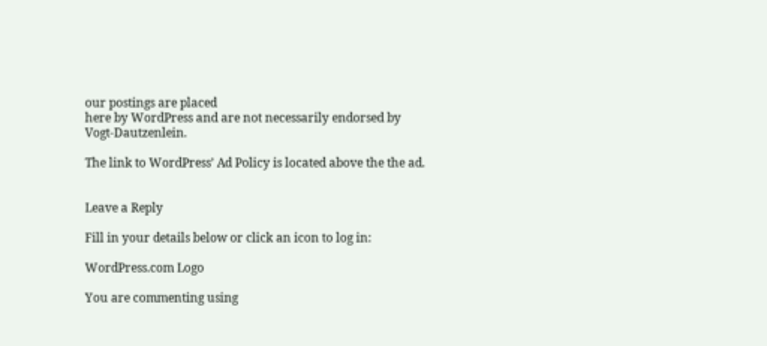our postings are placed
here by WordPress and are not necessarily endorsed by Vogt-Dautzenlein.

The link to WordPress’ Ad Policy is located above the the ad.


Leave a Reply

Fill in your details below or click an icon to log in:

WordPress.com Logo

You are commenting using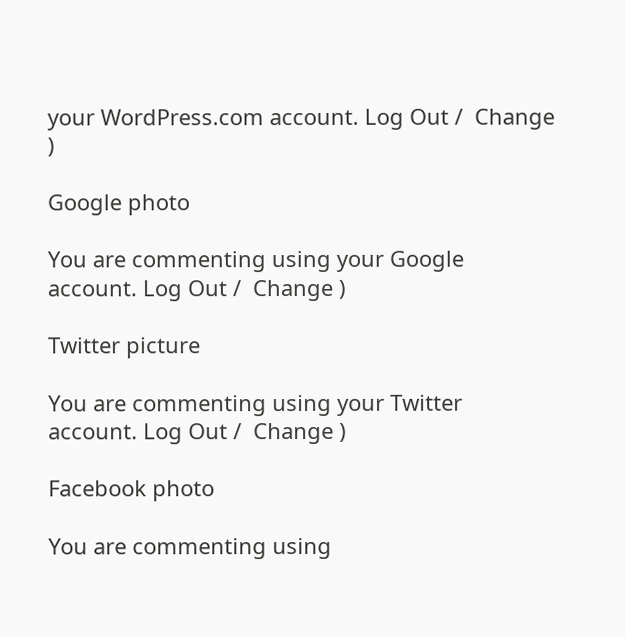your WordPress.com account. Log Out /  Change )

Google photo

You are commenting using your Google account. Log Out /  Change )

Twitter picture

You are commenting using your Twitter account. Log Out /  Change )

Facebook photo

You are commenting using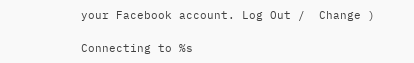your Facebook account. Log Out /  Change )

Connecting to %s